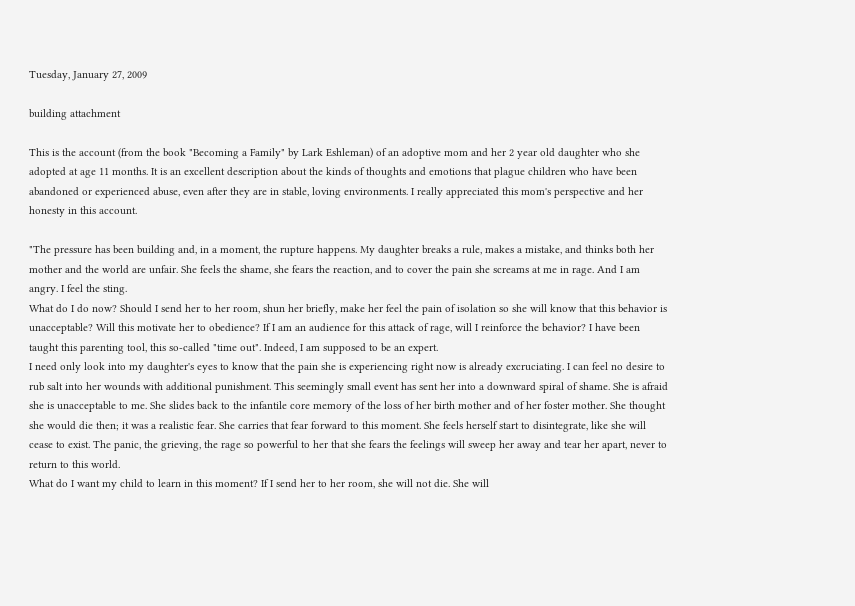Tuesday, January 27, 2009

building attachment

This is the account (from the book "Becoming a Family" by Lark Eshleman) of an adoptive mom and her 2 year old daughter who she adopted at age 11 months. It is an excellent description about the kinds of thoughts and emotions that plague children who have been abandoned or experienced abuse, even after they are in stable, loving environments. I really appreciated this mom's perspective and her honesty in this account.

"The pressure has been building and, in a moment, the rupture happens. My daughter breaks a rule, makes a mistake, and thinks both her mother and the world are unfair. She feels the shame, she fears the reaction, and to cover the pain she screams at me in rage. And I am angry. I feel the sting.
What do I do now? Should I send her to her room, shun her briefly, make her feel the pain of isolation so she will know that this behavior is unacceptable? Will this motivate her to obedience? If I am an audience for this attack of rage, will I reinforce the behavior? I have been taught this parenting tool, this so-called "time out". Indeed, I am supposed to be an expert.
I need only look into my daughter's eyes to know that the pain she is experiencing right now is already excruciating. I can feel no desire to rub salt into her wounds with additional punishment. This seemingly small event has sent her into a downward spiral of shame. She is afraid she is unacceptable to me. She slides back to the infantile core memory of the loss of her birth mother and of her foster mother. She thought she would die then; it was a realistic fear. She carries that fear forward to this moment. She feels herself start to disintegrate, like she will cease to exist. The panic, the grieving, the rage so powerful to her that she fears the feelings will sweep her away and tear her apart, never to return to this world.
What do I want my child to learn in this moment? If I send her to her room, she will not die. She will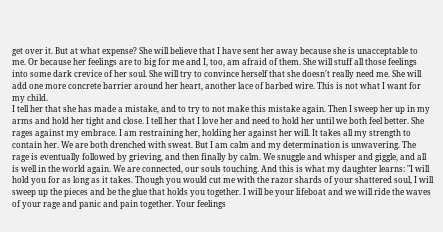get over it. But at what expense? She will believe that I have sent her away because she is unacceptable to me. Or because her feelings are to big for me and I, too, am afraid of them. She will stuff all those feelings into some dark crevice of her soul. She will try to convince herself that she doesn't really need me. She will add one more concrete barrier around her heart, another lace of barbed wire. This is not what I want for my child.
I tell her that she has made a mistake, and to try to not make this mistake again. Then I sweep her up in my arms and hold her tight and close. I tell her that I love her and need to hold her until we both feel better. She rages against my embrace. I am restraining her, holding her against her will. It takes all my strength to contain her. We are both drenched with sweat. But I am calm and my determination is unwavering. The rage is eventually followed by grieving, and then finally by calm. We snuggle and whisper and giggle, and all is well in the world again. We are connected, our souls touching. And this is what my daughter learns: "I will hold you for as long as it takes. Though you would cut me with the razor shards of your shattered soul, I will sweep up the pieces and be the glue that holds you together. I will be your lifeboat and we will ride the waves of your rage and panic and pain together. Your feelings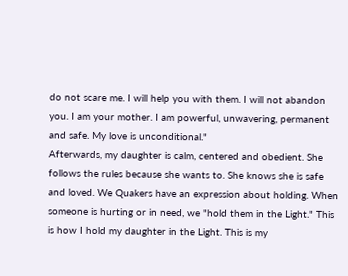do not scare me. I will help you with them. I will not abandon you. I am your mother. I am powerful, unwavering, permanent and safe. My love is unconditional."
Afterwards, my daughter is calm, centered and obedient. She follows the rules because she wants to. She knows she is safe and loved. We Quakers have an expression about holding. When someone is hurting or in need, we "hold them in the Light." This is how I hold my daughter in the Light. This is my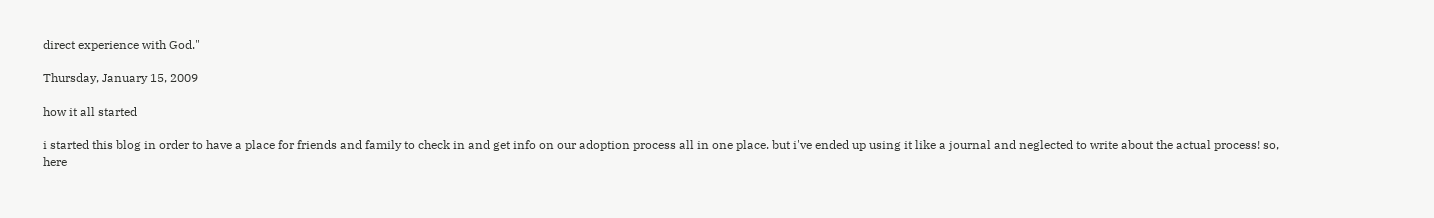direct experience with God."

Thursday, January 15, 2009

how it all started

i started this blog in order to have a place for friends and family to check in and get info on our adoption process all in one place. but i've ended up using it like a journal and neglected to write about the actual process! so, here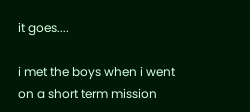it goes....

i met the boys when i went on a short term mission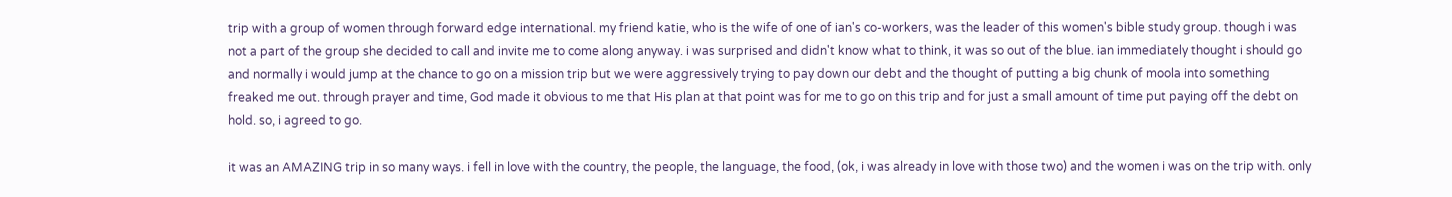trip with a group of women through forward edge international. my friend katie, who is the wife of one of ian's co-workers, was the leader of this women's bible study group. though i was not a part of the group she decided to call and invite me to come along anyway. i was surprised and didn't know what to think, it was so out of the blue. ian immediately thought i should go and normally i would jump at the chance to go on a mission trip but we were aggressively trying to pay down our debt and the thought of putting a big chunk of moola into something freaked me out. through prayer and time, God made it obvious to me that His plan at that point was for me to go on this trip and for just a small amount of time put paying off the debt on hold. so, i agreed to go.

it was an AMAZING trip in so many ways. i fell in love with the country, the people, the language, the food, (ok, i was already in love with those two) and the women i was on the trip with. only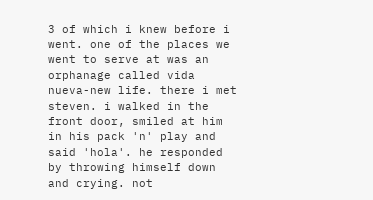3 of which i knew before i went. one of the places we went to serve at was an orphanage called vida nueva-new life. there i met steven. i walked in the front door, smiled at him in his pack 'n' play and said 'hola'. he responded by throwing himself down and crying. not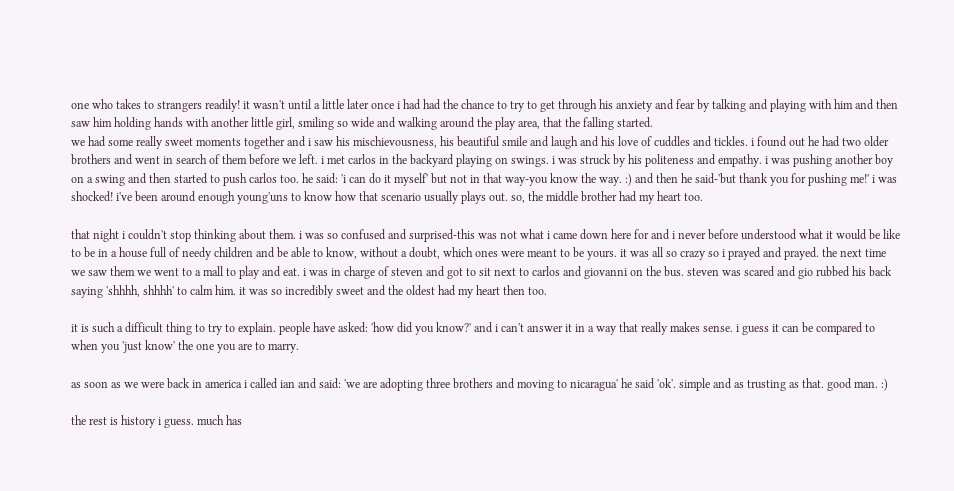one who takes to strangers readily! it wasn't until a little later once i had had the chance to try to get through his anxiety and fear by talking and playing with him and then saw him holding hands with another little girl, smiling so wide and walking around the play area, that the falling started.
we had some really sweet moments together and i saw his mischievousness, his beautiful smile and laugh and his love of cuddles and tickles. i found out he had two older brothers and went in search of them before we left. i met carlos in the backyard playing on swings. i was struck by his politeness and empathy. i was pushing another boy on a swing and then started to push carlos too. he said: 'i can do it myself' but not in that way-you know the way. :) and then he said-'but thank you for pushing me!' i was shocked! i've been around enough young'uns to know how that scenario usually plays out. so, the middle brother had my heart too.

that night i couldn't stop thinking about them. i was so confused and surprised-this was not what i came down here for and i never before understood what it would be like to be in a house full of needy children and be able to know, without a doubt, which ones were meant to be yours. it was all so crazy so i prayed and prayed. the next time we saw them we went to a mall to play and eat. i was in charge of steven and got to sit next to carlos and giovanni on the bus. steven was scared and gio rubbed his back saying 'shhhh, shhhh' to calm him. it was so incredibly sweet and the oldest had my heart then too.

it is such a difficult thing to try to explain. people have asked: 'how did you know?' and i can't answer it in a way that really makes sense. i guess it can be compared to when you 'just know' the one you are to marry.

as soon as we were back in america i called ian and said: 'we are adopting three brothers and moving to nicaragua' he said 'ok'. simple and as trusting as that. good man. :)

the rest is history i guess. much has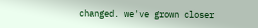changed. we've grown closer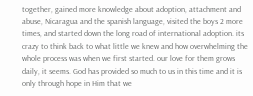together, gained more knowledge about adoption, attachment and abuse, Nicaragua and the spanish language, visited the boys 2 more times, and started down the long road of international adoption. its crazy to think back to what little we knew and how overwhelming the whole process was when we first started. our love for them grows daily, it seems. God has provided so much to us in this time and it is only through hope in Him that we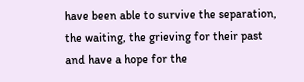have been able to survive the separation, the waiting, the grieving for their past and have a hope for the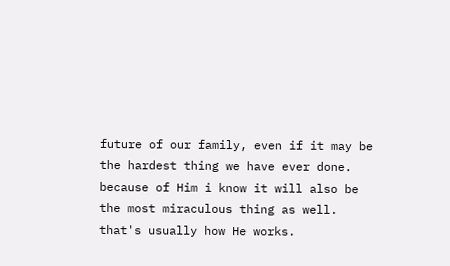future of our family, even if it may be the hardest thing we have ever done. because of Him i know it will also be the most miraculous thing as well. that's usually how He works.